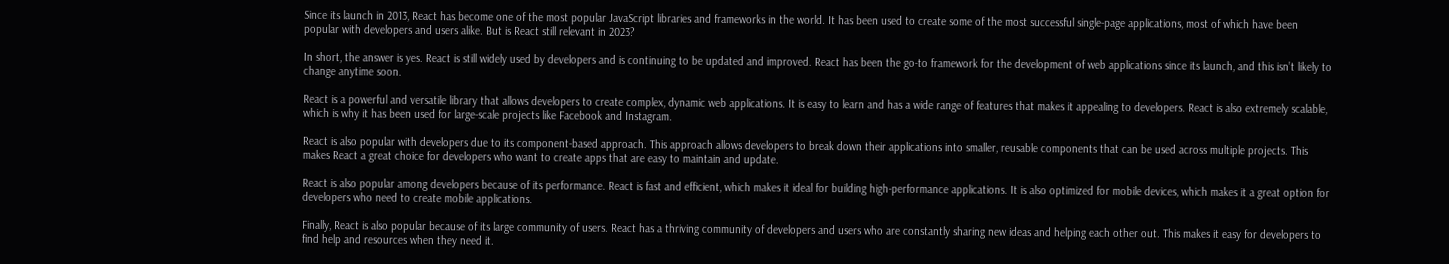Since its launch in 2013, React has become one of the most popular JavaScript libraries and frameworks in the world. It has been used to create some of the most successful single-page applications, most of which have been popular with developers and users alike. But is React still relevant in 2023?

In short, the answer is yes. React is still widely used by developers and is continuing to be updated and improved. React has been the go-to framework for the development of web applications since its launch, and this isn’t likely to change anytime soon.

React is a powerful and versatile library that allows developers to create complex, dynamic web applications. It is easy to learn and has a wide range of features that makes it appealing to developers. React is also extremely scalable, which is why it has been used for large-scale projects like Facebook and Instagram.

React is also popular with developers due to its component-based approach. This approach allows developers to break down their applications into smaller, reusable components that can be used across multiple projects. This makes React a great choice for developers who want to create apps that are easy to maintain and update.

React is also popular among developers because of its performance. React is fast and efficient, which makes it ideal for building high-performance applications. It is also optimized for mobile devices, which makes it a great option for developers who need to create mobile applications.

Finally, React is also popular because of its large community of users. React has a thriving community of developers and users who are constantly sharing new ideas and helping each other out. This makes it easy for developers to find help and resources when they need it.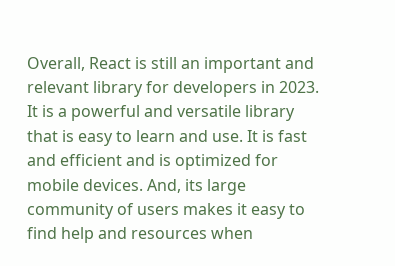Overall, React is still an important and relevant library for developers in 2023. It is a powerful and versatile library that is easy to learn and use. It is fast and efficient and is optimized for mobile devices. And, its large community of users makes it easy to find help and resources when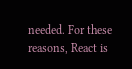needed. For these reasons, React is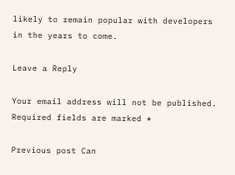likely to remain popular with developers in the years to come.

Leave a Reply

Your email address will not be published. Required fields are marked *

Previous post Can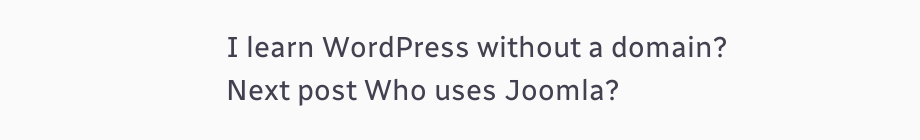I learn WordPress without a domain?
Next post Who uses Joomla?